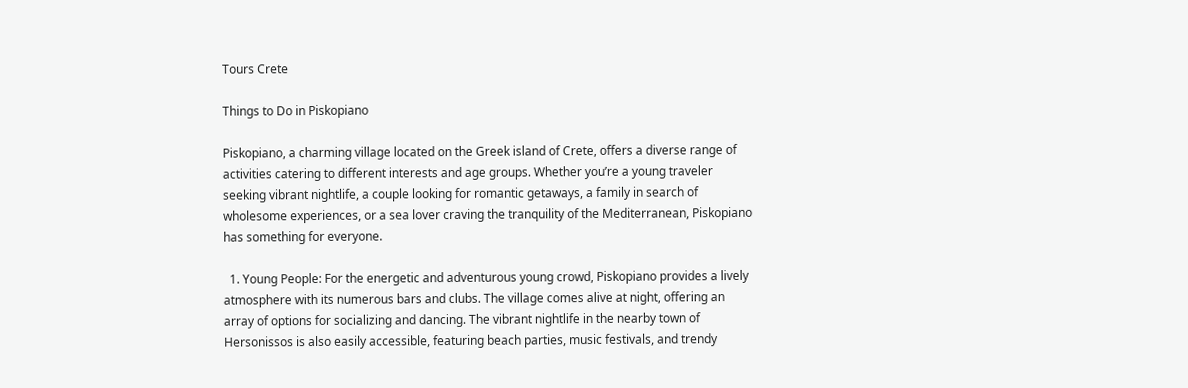Tours Crete

Things to Do in Piskopiano

Piskopiano, a charming village located on the Greek island of Crete, offers a diverse range of activities catering to different interests and age groups. Whether you’re a young traveler seeking vibrant nightlife, a couple looking for romantic getaways, a family in search of wholesome experiences, or a sea lover craving the tranquility of the Mediterranean, Piskopiano has something for everyone.

  1. Young People: For the energetic and adventurous young crowd, Piskopiano provides a lively atmosphere with its numerous bars and clubs. The village comes alive at night, offering an array of options for socializing and dancing. The vibrant nightlife in the nearby town of Hersonissos is also easily accessible, featuring beach parties, music festivals, and trendy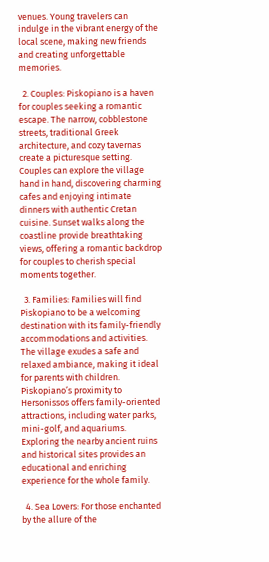venues. Young travelers can indulge in the vibrant energy of the local scene, making new friends and creating unforgettable memories.

  2. Couples: Piskopiano is a haven for couples seeking a romantic escape. The narrow, cobblestone streets, traditional Greek architecture, and cozy tavernas create a picturesque setting. Couples can explore the village hand in hand, discovering charming cafes and enjoying intimate dinners with authentic Cretan cuisine. Sunset walks along the coastline provide breathtaking views, offering a romantic backdrop for couples to cherish special moments together.

  3. Families: Families will find Piskopiano to be a welcoming destination with its family-friendly accommodations and activities. The village exudes a safe and relaxed ambiance, making it ideal for parents with children. Piskopiano’s proximity to Hersonissos offers family-oriented attractions, including water parks, mini-golf, and aquariums. Exploring the nearby ancient ruins and historical sites provides an educational and enriching experience for the whole family.

  4. Sea Lovers: For those enchanted by the allure of the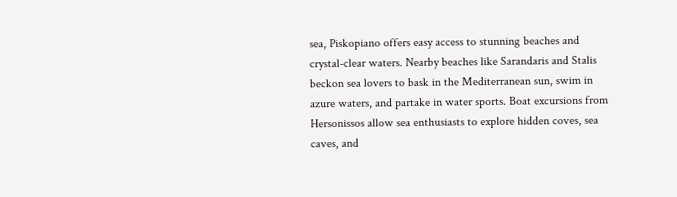sea, Piskopiano offers easy access to stunning beaches and crystal-clear waters. Nearby beaches like Sarandaris and Stalis beckon sea lovers to bask in the Mediterranean sun, swim in azure waters, and partake in water sports. Boat excursions from Hersonissos allow sea enthusiasts to explore hidden coves, sea caves, and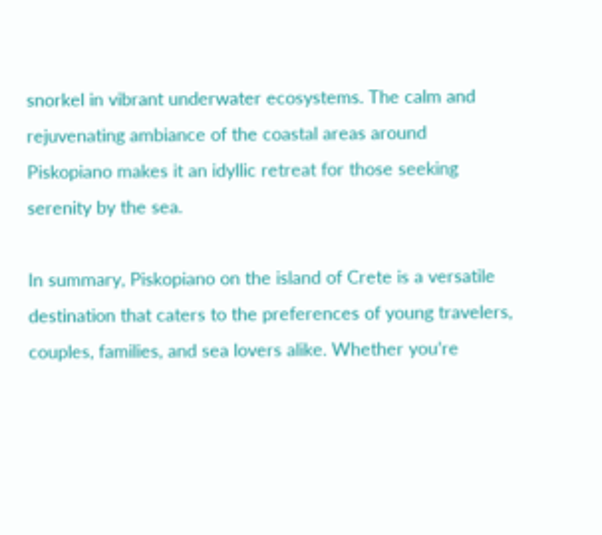snorkel in vibrant underwater ecosystems. The calm and rejuvenating ambiance of the coastal areas around Piskopiano makes it an idyllic retreat for those seeking serenity by the sea.

In summary, Piskopiano on the island of Crete is a versatile destination that caters to the preferences of young travelers, couples, families, and sea lovers alike. Whether you’re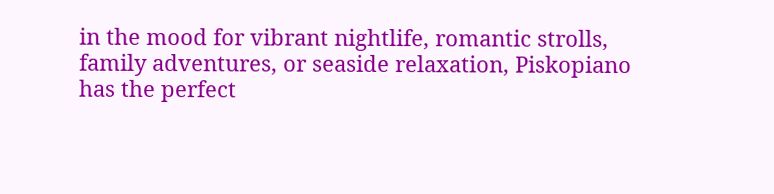in the mood for vibrant nightlife, romantic strolls, family adventures, or seaside relaxation, Piskopiano has the perfect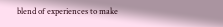blend of experiences to make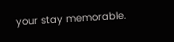your stay memorable.